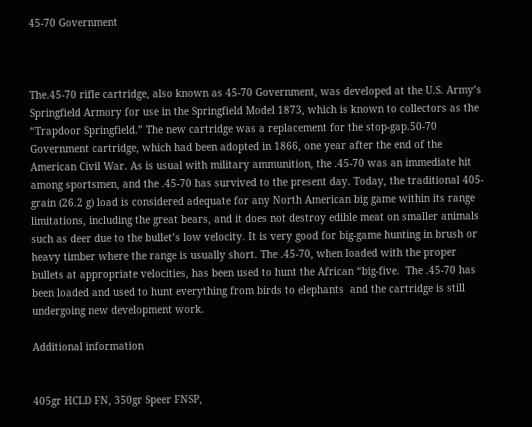45-70 Government



The.45-70 rifle cartridge, also known as 45-70 Government, was developed at the U.S. Army’s Springfield Armory for use in the Springfield Model 1873, which is known to collectors as the “Trapdoor Springfield.” The new cartridge was a replacement for the stop-gap.50-70 Government cartridge, which had been adopted in 1866, one year after the end of the American Civil War. As is usual with military ammunition, the .45-70 was an immediate hit among sportsmen, and the .45-70 has survived to the present day. Today, the traditional 405-grain (26.2 g) load is considered adequate for any North American big game within its range limitations, including the great bears, and it does not destroy edible meat on smaller animals such as deer due to the bullet’s low velocity. It is very good for big-game hunting in brush or heavy timber where the range is usually short. The .45-70, when loaded with the proper bullets at appropriate velocities, has been used to hunt the African “big-five.  The .45-70 has been loaded and used to hunt everything from birds to elephants  and the cartridge is still undergoing new development work.

Additional information


405gr HCLD FN, 350gr Speer FNSP,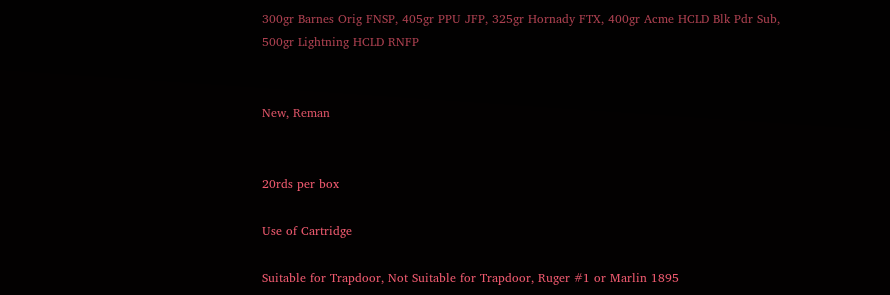300gr Barnes Orig FNSP, 405gr PPU JFP, 325gr Hornady FTX, 400gr Acme HCLD Blk Pdr Sub, 500gr Lightning HCLD RNFP


New, Reman


20rds per box

Use of Cartridge

Suitable for Trapdoor, Not Suitable for Trapdoor, Ruger #1 or Marlin 1895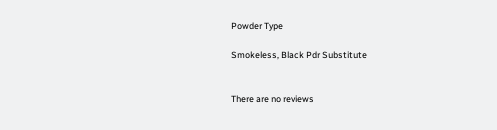Powder Type

Smokeless, Black Pdr Substitute


There are no reviews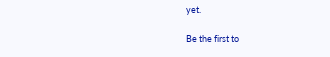yet.

Be the first to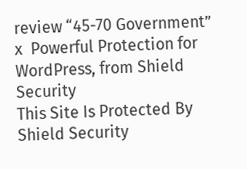review “45-70 Government”
x  Powerful Protection for WordPress, from Shield Security
This Site Is Protected By
Shield Security